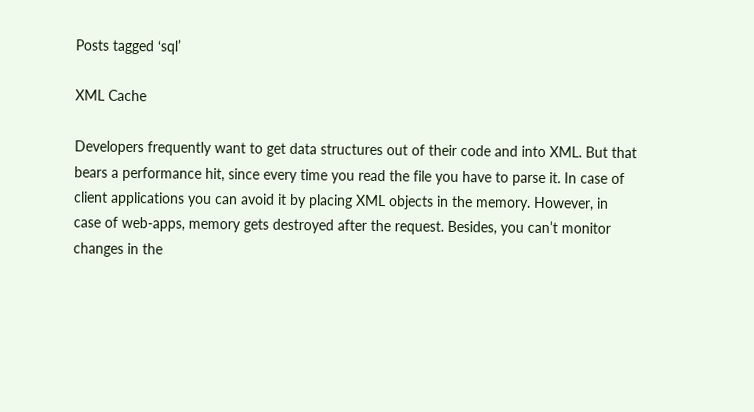Posts tagged ‘sql’

XML Cache

Developers frequently want to get data structures out of their code and into XML. But that bears a performance hit, since every time you read the file you have to parse it. In case of client applications you can avoid it by placing XML objects in the memory. However, in case of web-apps, memory gets destroyed after the request. Besides, you can’t monitor changes in the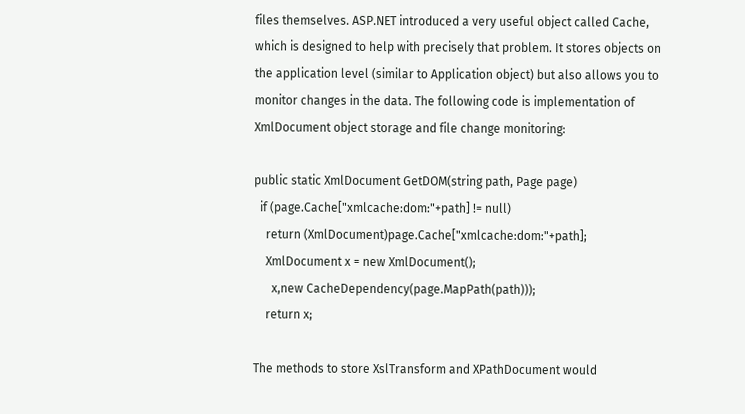files themselves. ASP.NET introduced a very useful object called Cache, which is designed to help with precisely that problem. It stores objects on the application level (similar to Application object) but also allows you to monitor changes in the data. The following code is implementation of XmlDocument object storage and file change monitoring:

public static XmlDocument GetDOM(string path, Page page)
  if (page.Cache["xmlcache:dom:"+path] != null)
    return (XmlDocument)page.Cache["xmlcache:dom:"+path];
    XmlDocument x = new XmlDocument();
      x,new CacheDependency(page.MapPath(path)));
    return x;

The methods to store XslTransform and XPathDocument would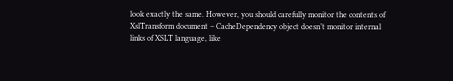look exactly the same. However, you should carefully monitor the contents of XslTransform document – CacheDependency object doesn’t monitor internal links of XSLT language, like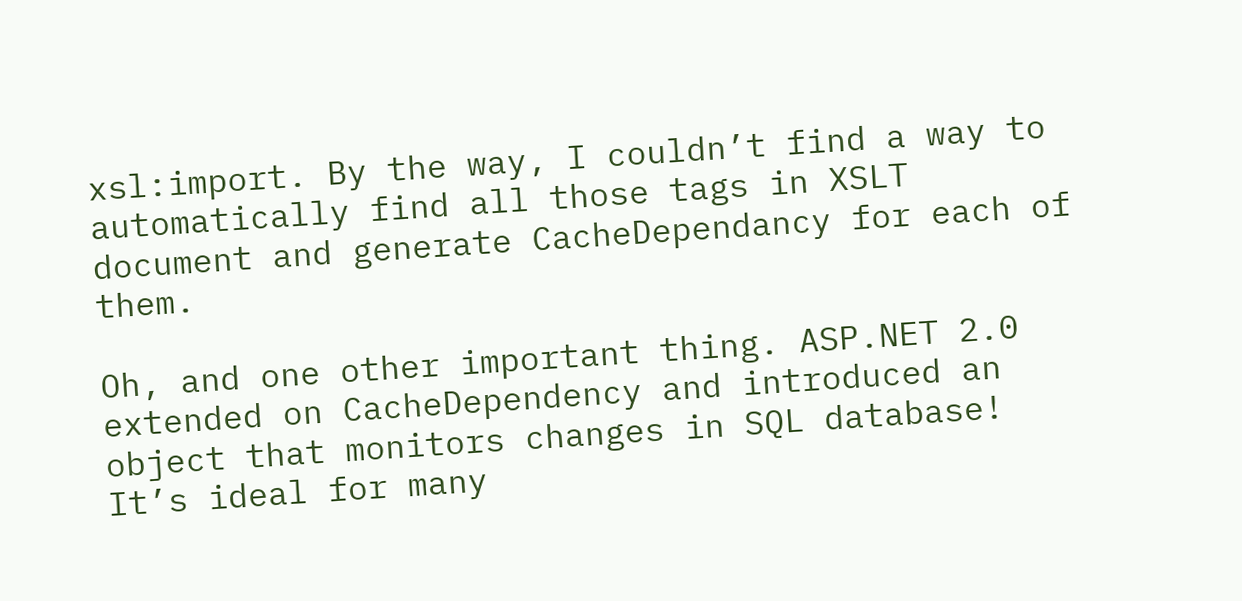xsl:import. By the way, I couldn’t find a way to automatically find all those tags in XSLT document and generate CacheDependancy for each of them.

Oh, and one other important thing. ASP.NET 2.0 extended on CacheDependency and introduced an object that monitors changes in SQL database! It’s ideal for many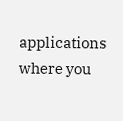applications where you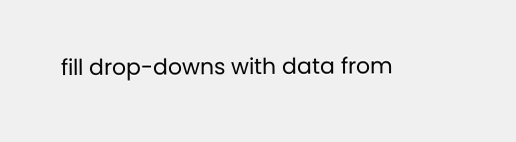fill drop-downs with data from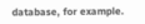database, for example.